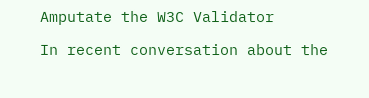Amputate the W3C Validator

In recent conversation about the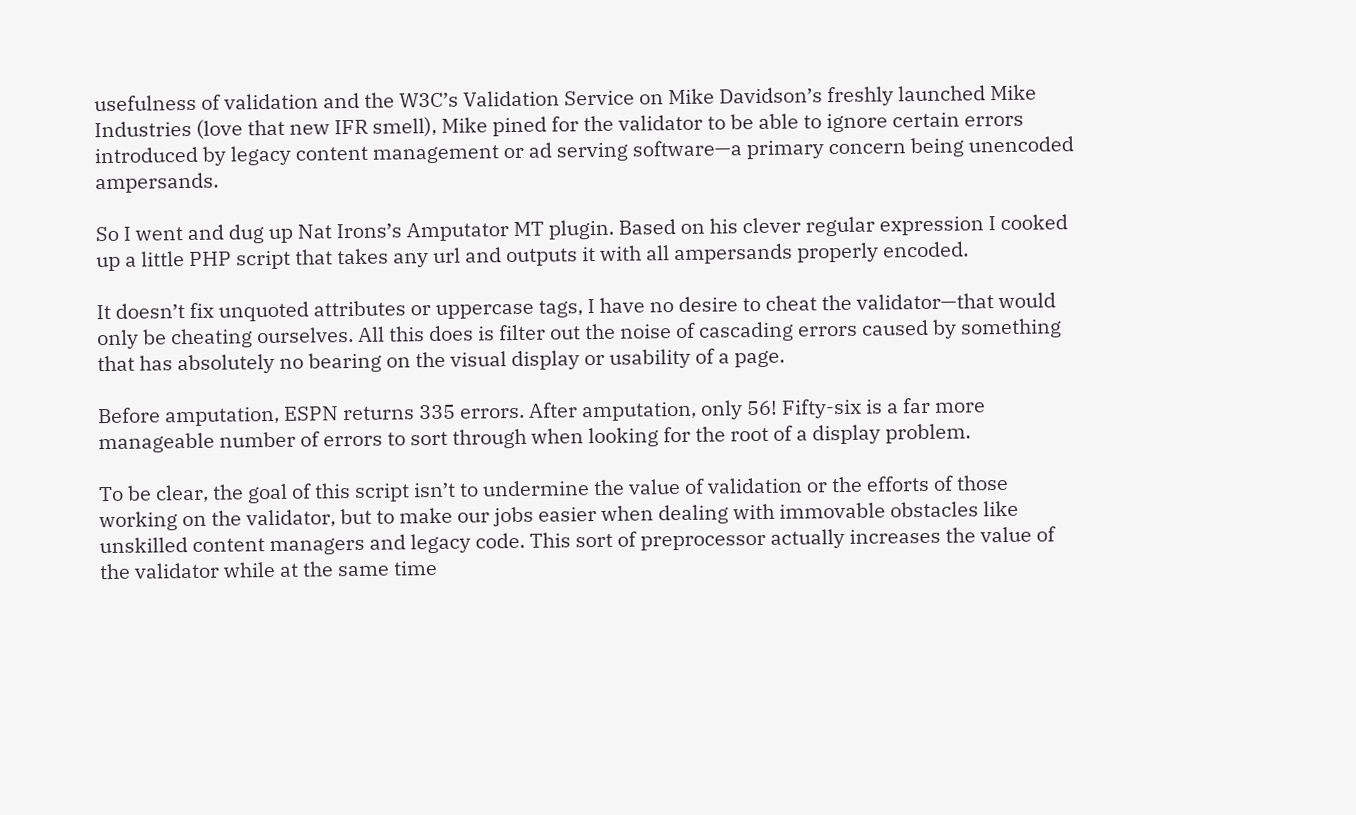usefulness of validation and the W3C’s Validation Service on Mike Davidson’s freshly launched Mike Industries (love that new IFR smell), Mike pined for the validator to be able to ignore certain errors introduced by legacy content management or ad serving software—a primary concern being unencoded ampersands.

So I went and dug up Nat Irons’s Amputator MT plugin. Based on his clever regular expression I cooked up a little PHP script that takes any url and outputs it with all ampersands properly encoded.

It doesn’t fix unquoted attributes or uppercase tags, I have no desire to cheat the validator—that would only be cheating ourselves. All this does is filter out the noise of cascading errors caused by something that has absolutely no bearing on the visual display or usability of a page.

Before amputation, ESPN returns 335 errors. After amputation, only 56! Fifty-six is a far more manageable number of errors to sort through when looking for the root of a display problem.

To be clear, the goal of this script isn’t to undermine the value of validation or the efforts of those working on the validator, but to make our jobs easier when dealing with immovable obstacles like unskilled content managers and legacy code. This sort of preprocessor actually increases the value of the validator while at the same time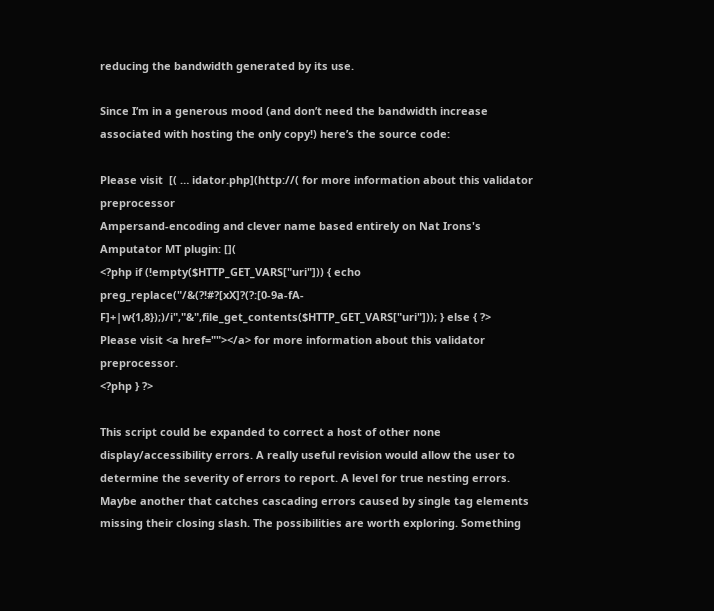reducing the bandwidth generated by its use.

Since I’m in a generous mood (and don’t need the bandwidth increase associated with hosting the only copy!) here’s the source code:

Please visit  [( … idator.php](http://( for more information about this validator preprocessor
Ampersand-encoding and clever name based entirely on Nat Irons's Amputator MT plugin: [](
<?php if (!empty($HTTP_GET_VARS["uri"])) { echo preg_replace("/&(?!#?[xX]?(?:[0-9a-fA-F]+|w{1,8});)/i","&",file_get_contents($HTTP_GET_VARS["uri"])); } else { ?>
Please visit <a href=""></a> for more information about this validator preprocessor.
<?php } ?>

This script could be expanded to correct a host of other none display/accessibility errors. A really useful revision would allow the user to determine the severity of errors to report. A level for true nesting errors. Maybe another that catches cascading errors caused by single tag elements missing their closing slash. The possibilities are worth exploring. Something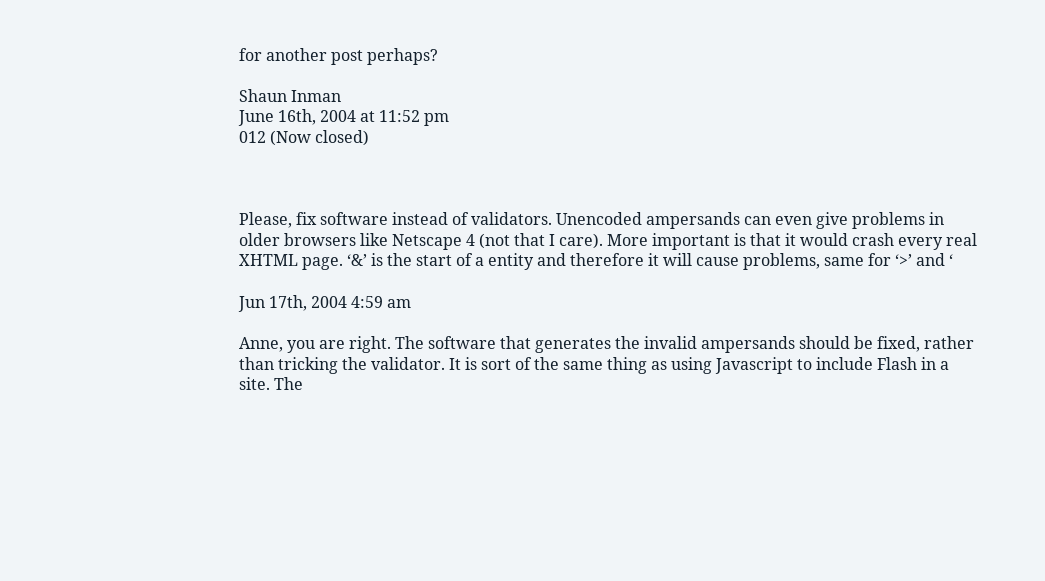for another post perhaps?

Shaun Inman
June 16th, 2004 at 11:52 pm
012 (Now closed)



Please, fix software instead of validators. Unencoded ampersands can even give problems in older browsers like Netscape 4 (not that I care). More important is that it would crash every real XHTML page. ‘&’ is the start of a entity and therefore it will cause problems, same for ‘>’ and ‘

Jun 17th, 2004 4:59 am

Anne, you are right. The software that generates the invalid ampersands should be fixed, rather than tricking the validator. It is sort of the same thing as using Javascript to include Flash in a site. The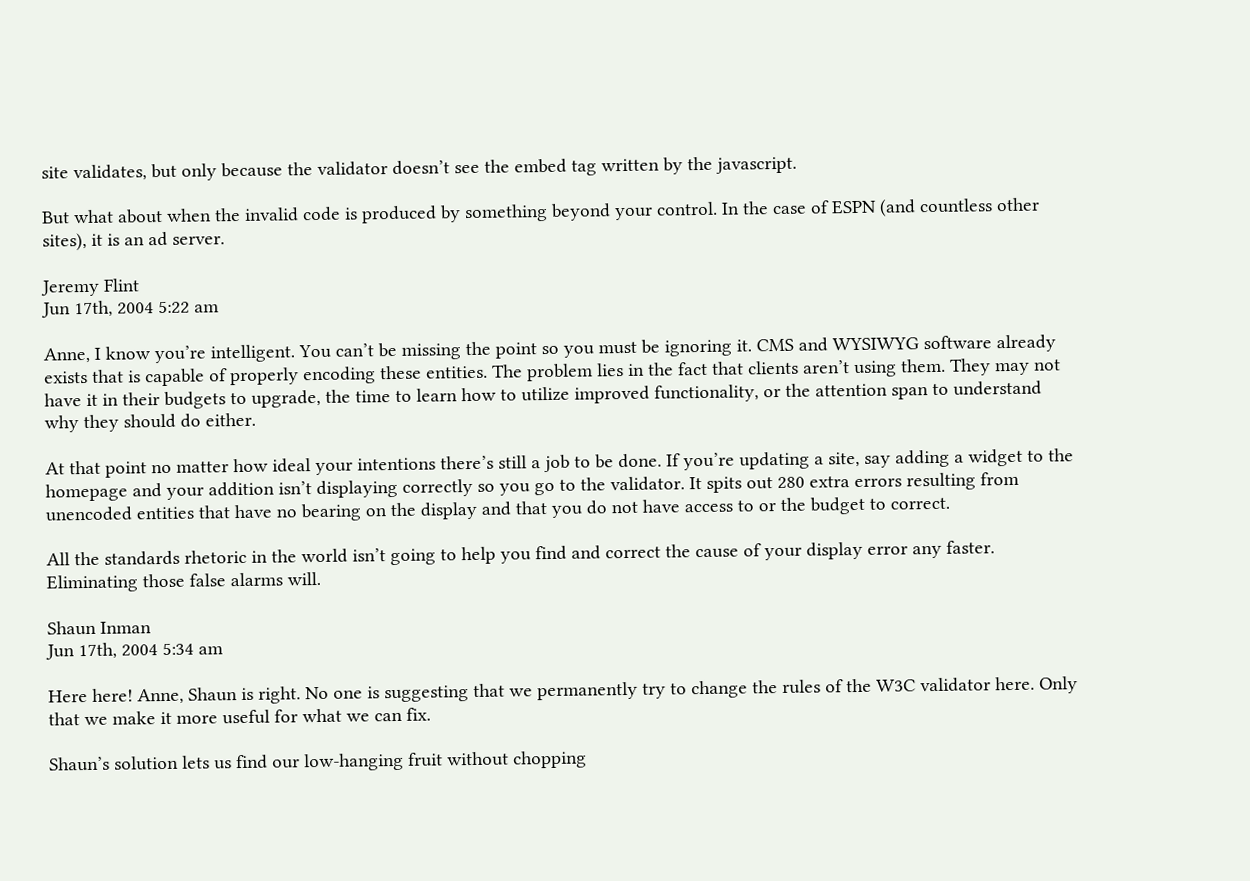site validates, but only because the validator doesn’t see the embed tag written by the javascript.

But what about when the invalid code is produced by something beyond your control. In the case of ESPN (and countless other sites), it is an ad server.

Jeremy Flint
Jun 17th, 2004 5:22 am

Anne, I know you’re intelligent. You can’t be missing the point so you must be ignoring it. CMS and WYSIWYG software already exists that is capable of properly encoding these entities. The problem lies in the fact that clients aren’t using them. They may not have it in their budgets to upgrade, the time to learn how to utilize improved functionality, or the attention span to understand why they should do either.

At that point no matter how ideal your intentions there’s still a job to be done. If you’re updating a site, say adding a widget to the homepage and your addition isn’t displaying correctly so you go to the validator. It spits out 280 extra errors resulting from unencoded entities that have no bearing on the display and that you do not have access to or the budget to correct.

All the standards rhetoric in the world isn’t going to help you find and correct the cause of your display error any faster. Eliminating those false alarms will.

Shaun Inman
Jun 17th, 2004 5:34 am

Here here! Anne, Shaun is right. No one is suggesting that we permanently try to change the rules of the W3C validator here. Only that we make it more useful for what we can fix.

Shaun’s solution lets us find our low-hanging fruit without chopping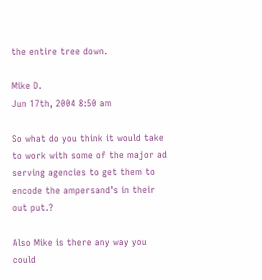the entire tree down.

Mike D.
Jun 17th, 2004 8:50 am

So what do you think it would take to work with some of the major ad serving agencies to get them to encode the ampersand’s in their out put.?

Also Mike is there any way you could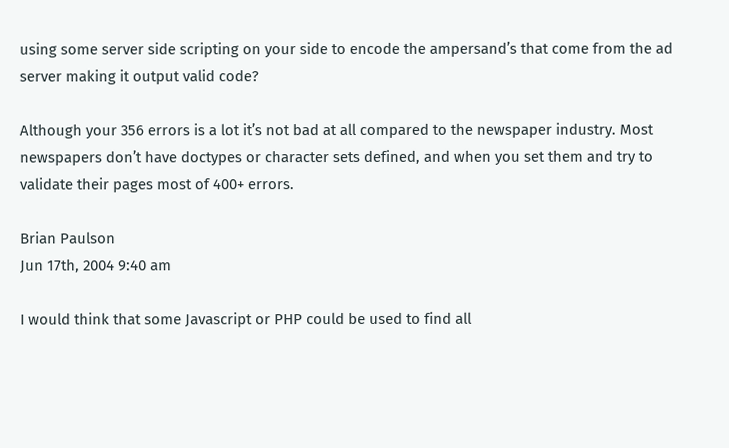using some server side scripting on your side to encode the ampersand’s that come from the ad server making it output valid code?

Although your 356 errors is a lot it’s not bad at all compared to the newspaper industry. Most newspapers don’t have doctypes or character sets defined, and when you set them and try to validate their pages most of 400+ errors.

Brian Paulson
Jun 17th, 2004 9:40 am

I would think that some Javascript or PHP could be used to find all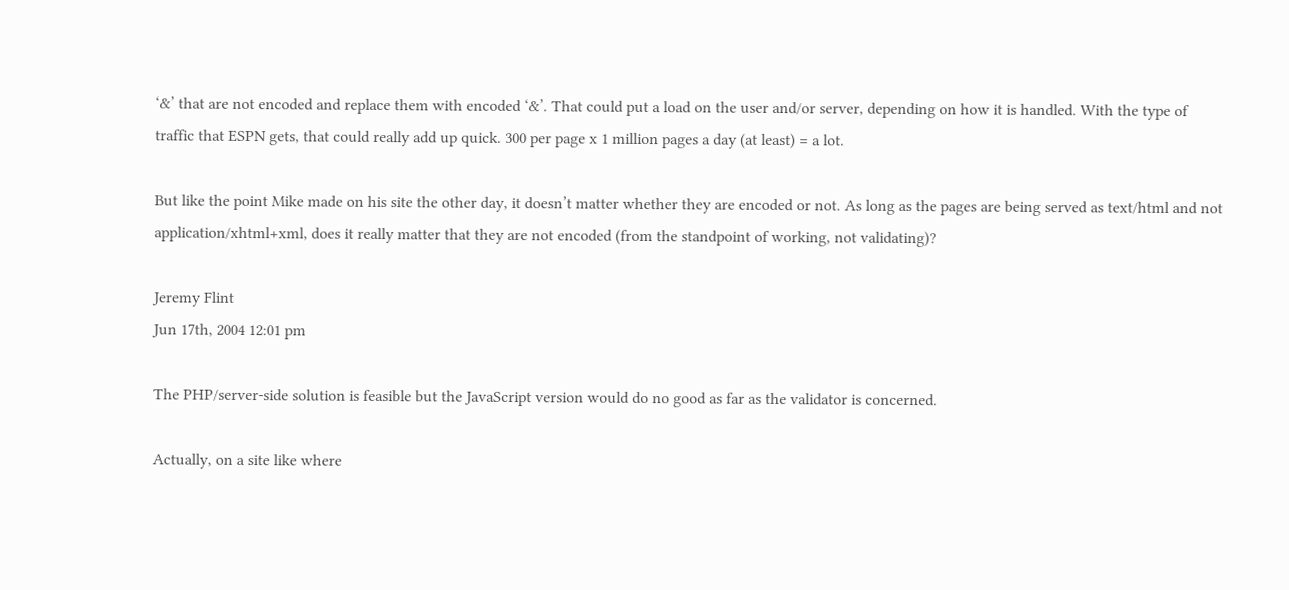‘&’ that are not encoded and replace them with encoded ‘&’. That could put a load on the user and/or server, depending on how it is handled. With the type of traffic that ESPN gets, that could really add up quick. 300 per page x 1 million pages a day (at least) = a lot.

But like the point Mike made on his site the other day, it doesn’t matter whether they are encoded or not. As long as the pages are being served as text/html and not application/xhtml+xml, does it really matter that they are not encoded (from the standpoint of working, not validating)?

Jeremy Flint
Jun 17th, 2004 12:01 pm

The PHP/server-side solution is feasible but the JavaScript version would do no good as far as the validator is concerned.

Actually, on a site like where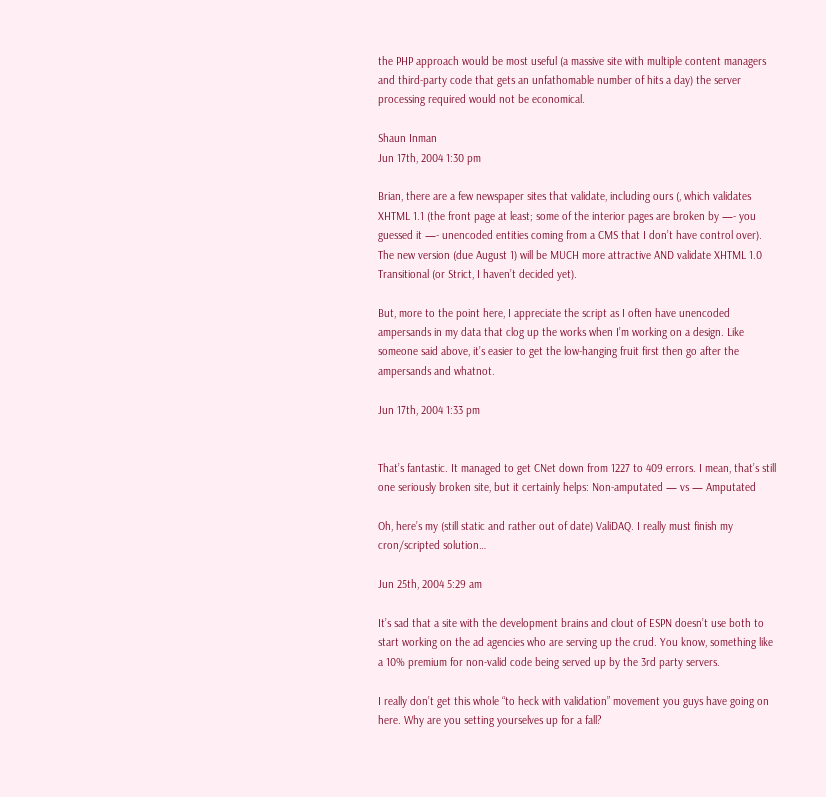the PHP approach would be most useful (a massive site with multiple content managers and third-party code that gets an unfathomable number of hits a day) the server processing required would not be economical.

Shaun Inman
Jun 17th, 2004 1:30 pm

Brian, there are a few newspaper sites that validate, including ours (, which validates XHTML 1.1 (the front page at least; some of the interior pages are broken by —- you guessed it —- unencoded entities coming from a CMS that I don’t have control over). The new version (due August 1) will be MUCH more attractive AND validate XHTML 1.0 Transitional (or Strict, I haven’t decided yet).

But, more to the point here, I appreciate the script as I often have unencoded ampersands in my data that clog up the works when I’m working on a design. Like someone said above, it’s easier to get the low-hanging fruit first then go after the ampersands and whatnot.

Jun 17th, 2004 1:33 pm


That’s fantastic. It managed to get CNet down from 1227 to 409 errors. I mean, that’s still one seriously broken site, but it certainly helps: Non-amputated — vs — Amputated

Oh, here’s my (still static and rather out of date) ValiDAQ. I really must finish my cron/scripted solution…

Jun 25th, 2004 5:29 am

It’s sad that a site with the development brains and clout of ESPN doesn’t use both to start working on the ad agencies who are serving up the crud. You know, something like a 10% premium for non-valid code being served up by the 3rd party servers.

I really don’t get this whole “to heck with validation” movement you guys have going on here. Why are you setting yourselves up for a fall?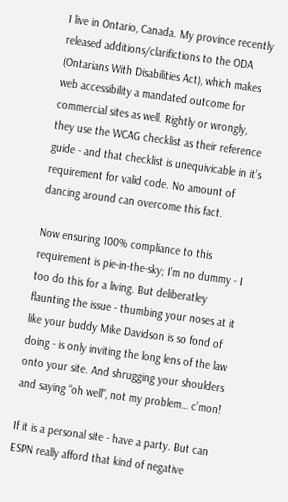I live in Ontario, Canada. My province recently released additions/clarifictions to the ODA (Ontarians With Disabilities Act), which makes web accessibility a mandated outcome for commercial sites as well. Rightly or wrongly, they use the WCAG checklist as their reference guide - and that checklist is unequivicable in it’s requirement for valid code. No amount of dancing around can overcome this fact.

Now ensuring 100% compliance to this requirement is pie-in-the-sky; I’m no dummy - I too do this for a living. But deliberatley flaunting the issue - thumbing your noses at it like your buddy Mike Davidson is so fond of doing - is only inviting the long lens of the law onto your site. And shrugging your shoulders and saying “oh well”, not my problem… c’mon!

If it is a personal site - have a party. But can ESPN really afford that kind of negative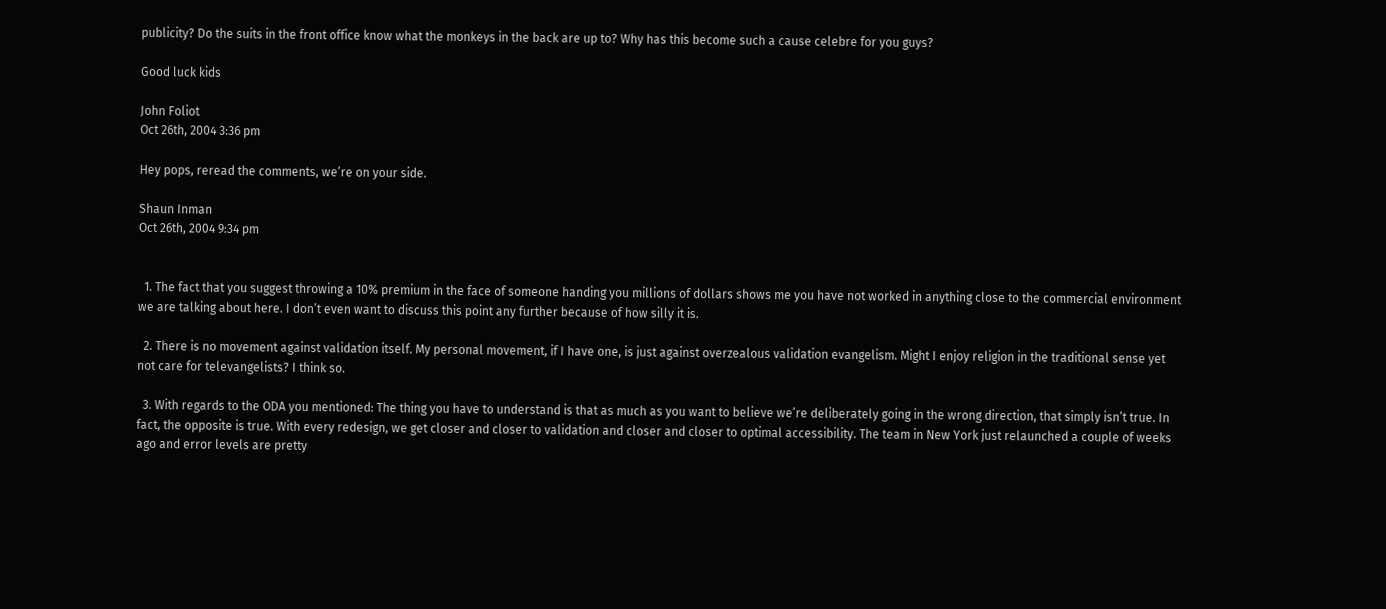publicity? Do the suits in the front office know what the monkeys in the back are up to? Why has this become such a cause celebre for you guys?

Good luck kids

John Foliot
Oct 26th, 2004 3:36 pm

Hey pops, reread the comments, we’re on your side.

Shaun Inman
Oct 26th, 2004 9:34 pm


  1. The fact that you suggest throwing a 10% premium in the face of someone handing you millions of dollars shows me you have not worked in anything close to the commercial environment we are talking about here. I don’t even want to discuss this point any further because of how silly it is.

  2. There is no movement against validation itself. My personal movement, if I have one, is just against overzealous validation evangelism. Might I enjoy religion in the traditional sense yet not care for televangelists? I think so.

  3. With regards to the ODA you mentioned: The thing you have to understand is that as much as you want to believe we’re deliberately going in the wrong direction, that simply isn’t true. In fact, the opposite is true. With every redesign, we get closer and closer to validation and closer and closer to optimal accessibility. The team in New York just relaunched a couple of weeks ago and error levels are pretty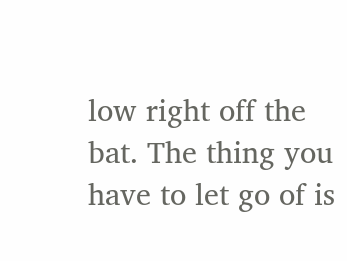low right off the bat. The thing you have to let go of is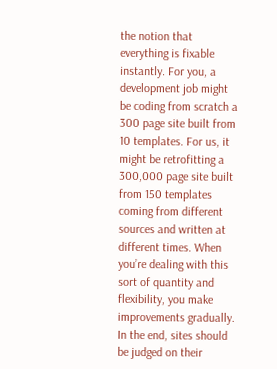the notion that everything is fixable instantly. For you, a development job might be coding from scratch a 300 page site built from 10 templates. For us, it might be retrofitting a 300,000 page site built from 150 templates coming from different sources and written at different times. When you’re dealing with this sort of quantity and flexibility, you make improvements gradually. In the end, sites should be judged on their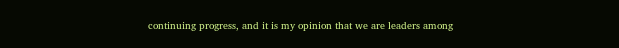continuing progress, and it is my opinion that we are leaders among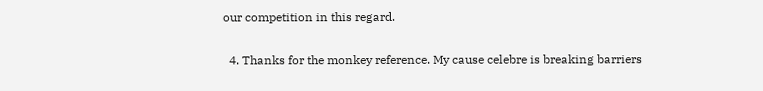our competition in this regard.

  4. Thanks for the monkey reference. My cause celebre is breaking barriers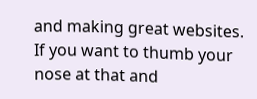and making great websites. If you want to thumb your nose at that and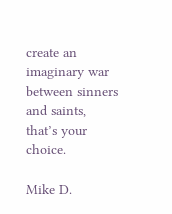create an imaginary war between sinners and saints, that’s your choice.

Mike D.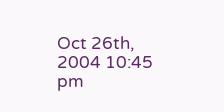Oct 26th, 2004 10:45 pm